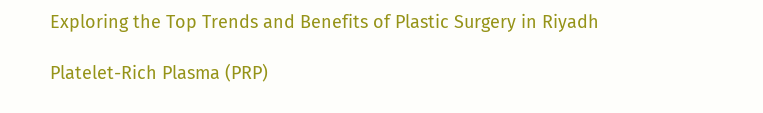Exploring the Top Trends and Benefits of Plastic Surgery in Riyadh

Platelet-Rich Plasma (PRP)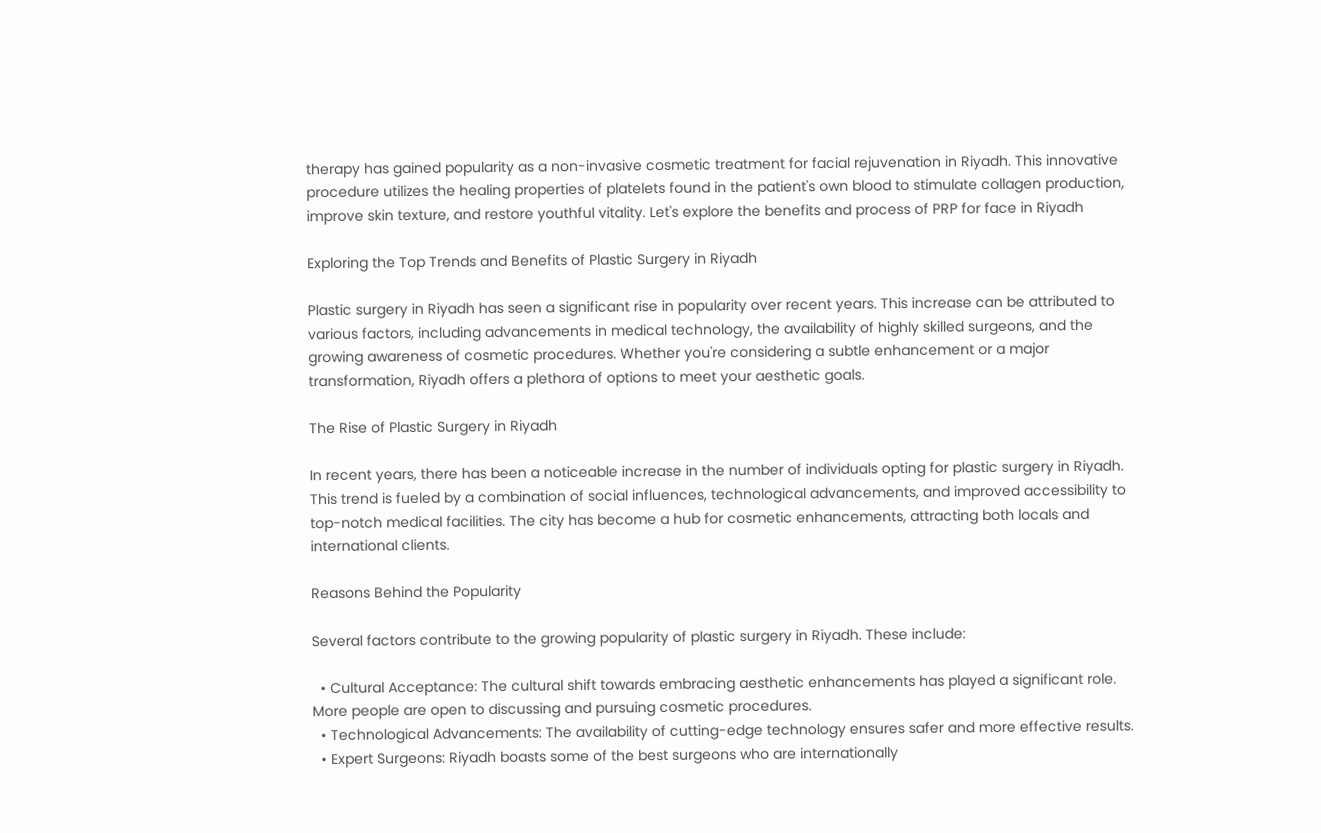therapy has gained popularity as a non-invasive cosmetic treatment for facial rejuvenation in Riyadh. This innovative procedure utilizes the healing properties of platelets found in the patient's own blood to stimulate collagen production, improve skin texture, and restore youthful vitality. Let's explore the benefits and process of PRP for face in Riyadh

Exploring the Top Trends and Benefits of Plastic Surgery in Riyadh

Plastic surgery in Riyadh has seen a significant rise in popularity over recent years. This increase can be attributed to various factors, including advancements in medical technology, the availability of highly skilled surgeons, and the growing awareness of cosmetic procedures. Whether you're considering a subtle enhancement or a major transformation, Riyadh offers a plethora of options to meet your aesthetic goals.

The Rise of Plastic Surgery in Riyadh

In recent years, there has been a noticeable increase in the number of individuals opting for plastic surgery in Riyadh. This trend is fueled by a combination of social influences, technological advancements, and improved accessibility to top-notch medical facilities. The city has become a hub for cosmetic enhancements, attracting both locals and international clients.

Reasons Behind the Popularity

Several factors contribute to the growing popularity of plastic surgery in Riyadh. These include:

  • Cultural Acceptance: The cultural shift towards embracing aesthetic enhancements has played a significant role. More people are open to discussing and pursuing cosmetic procedures.
  • Technological Advancements: The availability of cutting-edge technology ensures safer and more effective results.
  • Expert Surgeons: Riyadh boasts some of the best surgeons who are internationally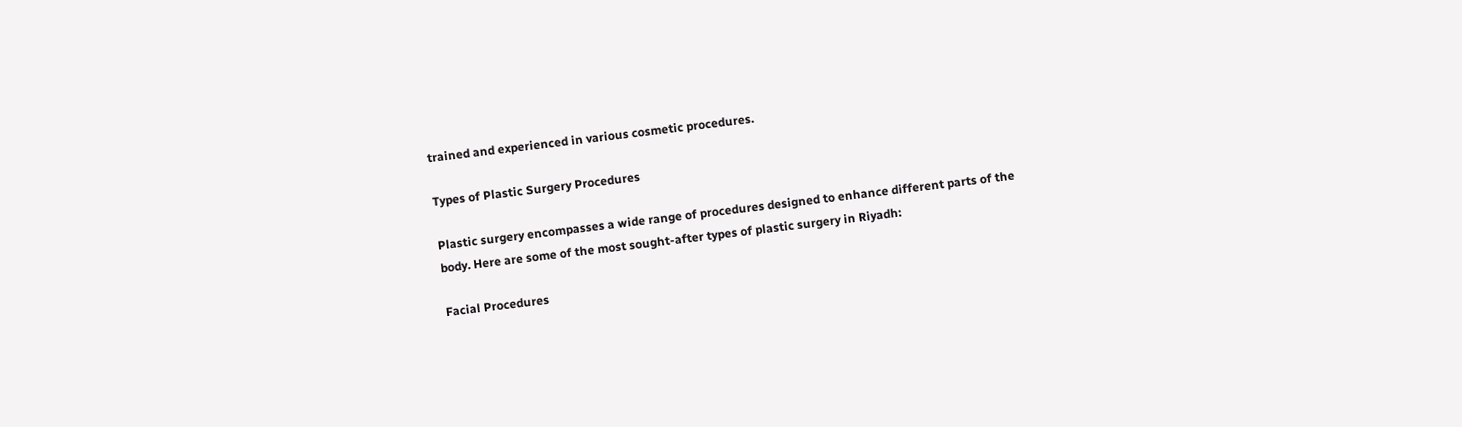trained and experienced in various cosmetic procedures.

Types of Plastic Surgery Procedures

Plastic surgery encompasses a wide range of procedures designed to enhance different parts of the body. Here are some of the most sought-after types of plastic surgery in Riyadh:

Facial Procedures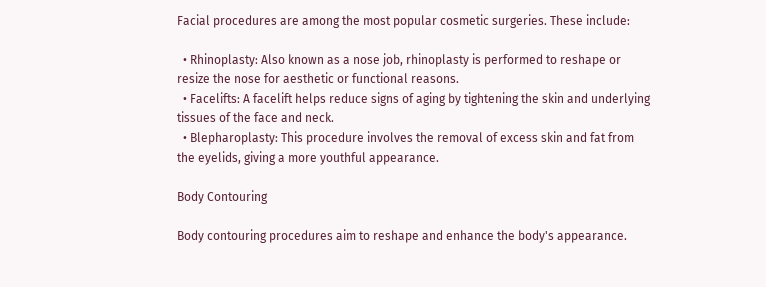Facial procedures are among the most popular cosmetic surgeries. These include:

  • Rhinoplasty: Also known as a nose job, rhinoplasty is performed to reshape or resize the nose for aesthetic or functional reasons.
  • Facelifts: A facelift helps reduce signs of aging by tightening the skin and underlying tissues of the face and neck.
  • Blepharoplasty: This procedure involves the removal of excess skin and fat from the eyelids, giving a more youthful appearance.

Body Contouring

Body contouring procedures aim to reshape and enhance the body's appearance.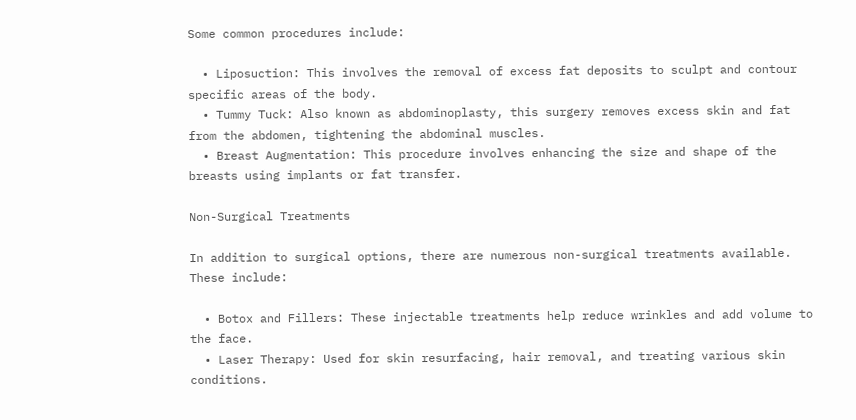Some common procedures include:

  • Liposuction: This involves the removal of excess fat deposits to sculpt and contour specific areas of the body.
  • Tummy Tuck: Also known as abdominoplasty, this surgery removes excess skin and fat from the abdomen, tightening the abdominal muscles.
  • Breast Augmentation: This procedure involves enhancing the size and shape of the breasts using implants or fat transfer.

Non-Surgical Treatments

In addition to surgical options, there are numerous non-surgical treatments available. These include:

  • Botox and Fillers: These injectable treatments help reduce wrinkles and add volume to the face.
  • Laser Therapy: Used for skin resurfacing, hair removal, and treating various skin conditions.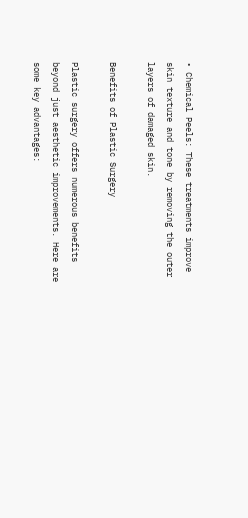• Chemical Peels: These treatments improve skin texture and tone by removing the outer layers of damaged skin.

Benefits of Plastic Surgery

Plastic surgery offers numerous benefits beyond just aesthetic improvements. Here are some key advantages: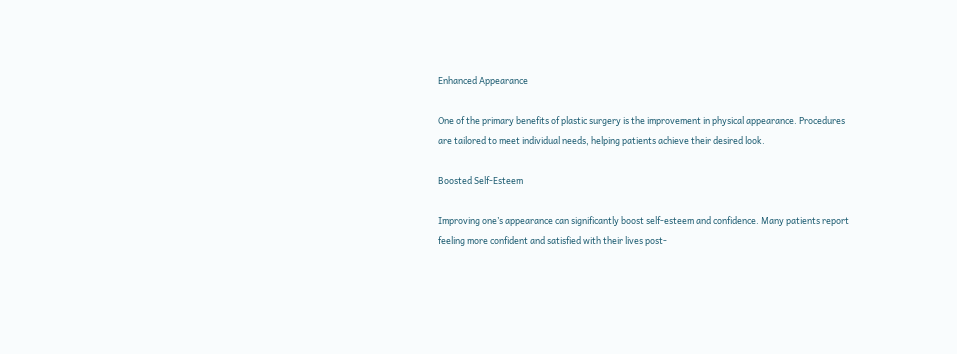Enhanced Appearance

One of the primary benefits of plastic surgery is the improvement in physical appearance. Procedures are tailored to meet individual needs, helping patients achieve their desired look.

Boosted Self-Esteem

Improving one’s appearance can significantly boost self-esteem and confidence. Many patients report feeling more confident and satisfied with their lives post-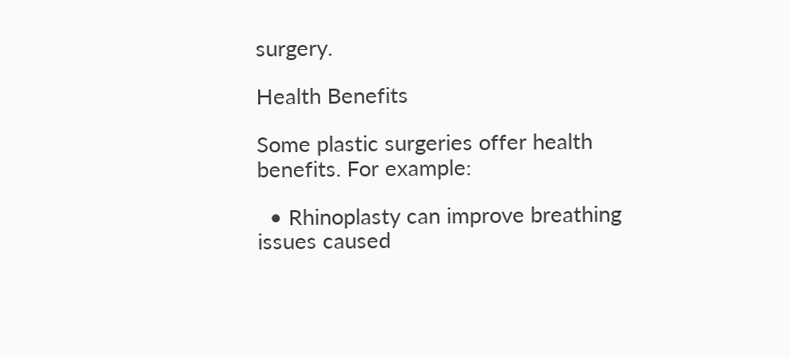surgery.

Health Benefits

Some plastic surgeries offer health benefits. For example:

  • Rhinoplasty can improve breathing issues caused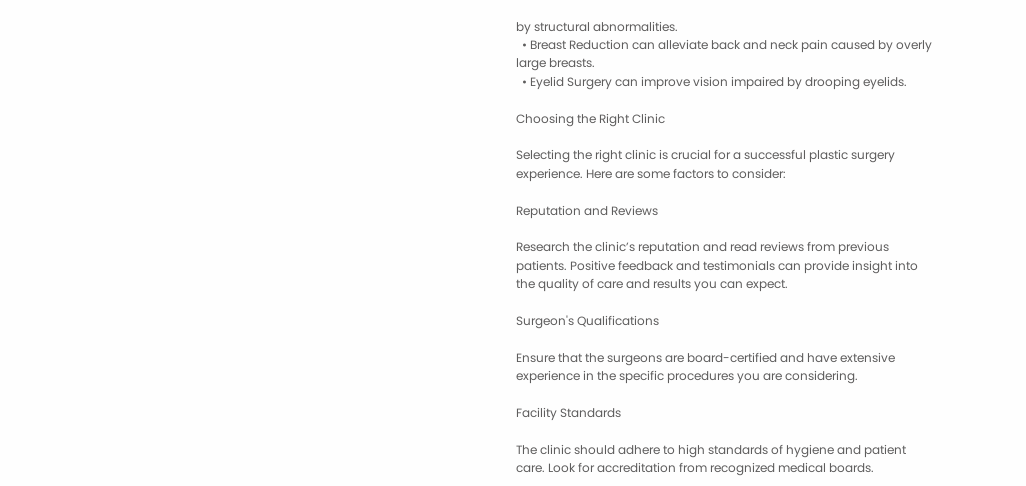by structural abnormalities.
  • Breast Reduction can alleviate back and neck pain caused by overly large breasts.
  • Eyelid Surgery can improve vision impaired by drooping eyelids.

Choosing the Right Clinic

Selecting the right clinic is crucial for a successful plastic surgery experience. Here are some factors to consider:

Reputation and Reviews

Research the clinic’s reputation and read reviews from previous patients. Positive feedback and testimonials can provide insight into the quality of care and results you can expect.

Surgeon's Qualifications

Ensure that the surgeons are board-certified and have extensive experience in the specific procedures you are considering.

Facility Standards

The clinic should adhere to high standards of hygiene and patient care. Look for accreditation from recognized medical boards.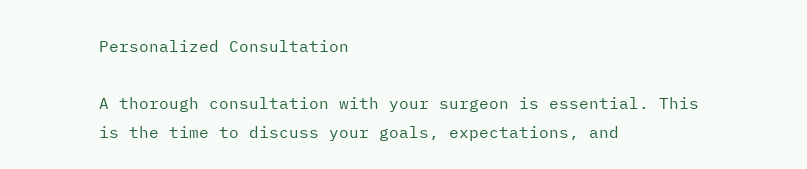Personalized Consultation

A thorough consultation with your surgeon is essential. This is the time to discuss your goals, expectations, and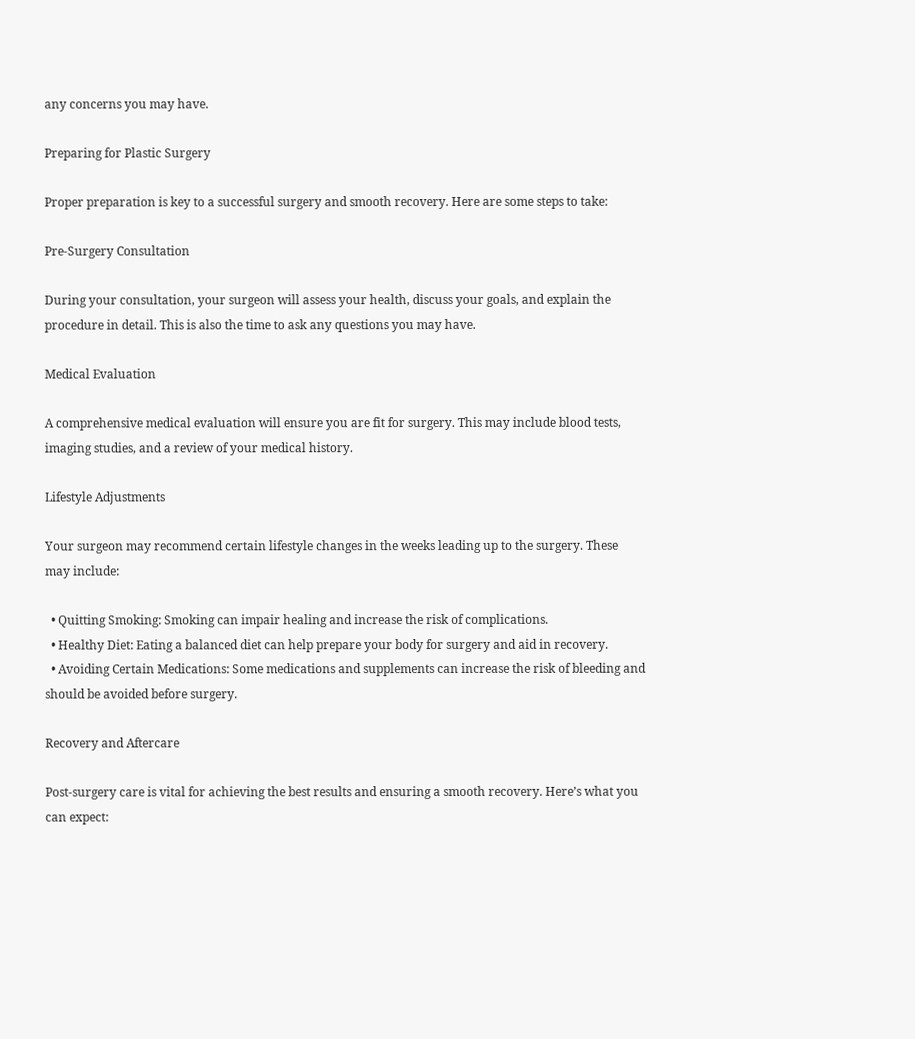any concerns you may have.

Preparing for Plastic Surgery

Proper preparation is key to a successful surgery and smooth recovery. Here are some steps to take:

Pre-Surgery Consultation

During your consultation, your surgeon will assess your health, discuss your goals, and explain the procedure in detail. This is also the time to ask any questions you may have.

Medical Evaluation

A comprehensive medical evaluation will ensure you are fit for surgery. This may include blood tests, imaging studies, and a review of your medical history.

Lifestyle Adjustments

Your surgeon may recommend certain lifestyle changes in the weeks leading up to the surgery. These may include:

  • Quitting Smoking: Smoking can impair healing and increase the risk of complications.
  • Healthy Diet: Eating a balanced diet can help prepare your body for surgery and aid in recovery.
  • Avoiding Certain Medications: Some medications and supplements can increase the risk of bleeding and should be avoided before surgery.

Recovery and Aftercare

Post-surgery care is vital for achieving the best results and ensuring a smooth recovery. Here’s what you can expect: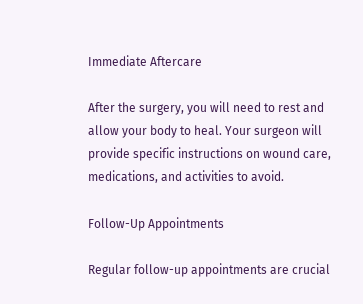Immediate Aftercare

After the surgery, you will need to rest and allow your body to heal. Your surgeon will provide specific instructions on wound care, medications, and activities to avoid.

Follow-Up Appointments

Regular follow-up appointments are crucial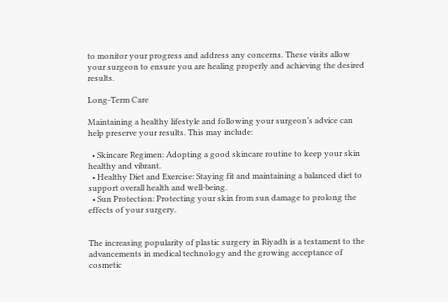to monitor your progress and address any concerns. These visits allow your surgeon to ensure you are healing properly and achieving the desired results.

Long-Term Care

Maintaining a healthy lifestyle and following your surgeon’s advice can help preserve your results. This may include:

  • Skincare Regimen: Adopting a good skincare routine to keep your skin healthy and vibrant.
  • Healthy Diet and Exercise: Staying fit and maintaining a balanced diet to support overall health and well-being.
  • Sun Protection: Protecting your skin from sun damage to prolong the effects of your surgery.


The increasing popularity of plastic surgery in Riyadh is a testament to the advancements in medical technology and the growing acceptance of cosmetic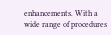enhancements. With a wide range of procedures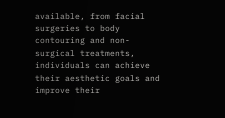available, from facial surgeries to body contouring and non-surgical treatments, individuals can achieve their aesthetic goals and improve their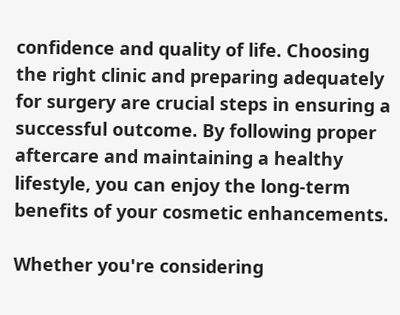confidence and quality of life. Choosing the right clinic and preparing adequately for surgery are crucial steps in ensuring a successful outcome. By following proper aftercare and maintaining a healthy lifestyle, you can enjoy the long-term benefits of your cosmetic enhancements.

Whether you're considering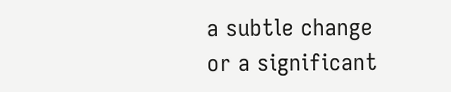a subtle change or a significant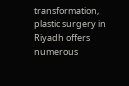transformation, plastic surgery in Riyadh offers numerous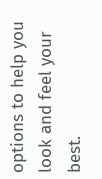options to help you look and feel your best.